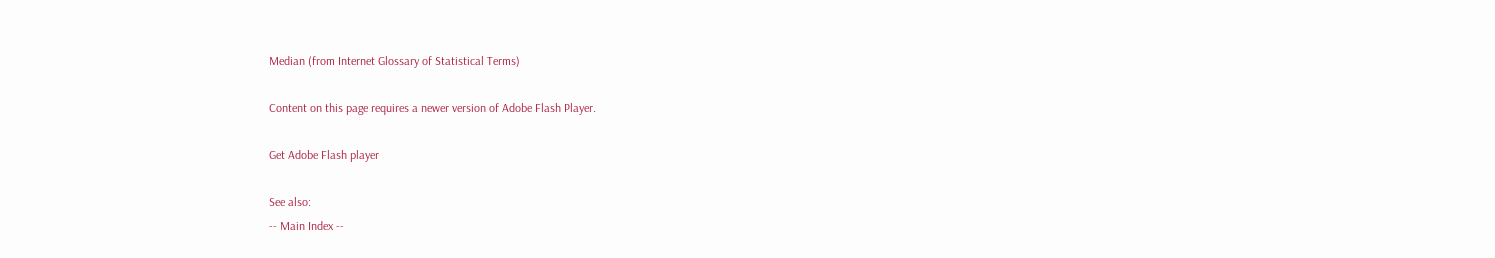Median (from Internet Glossary of Statistical Terms)

Content on this page requires a newer version of Adobe Flash Player.

Get Adobe Flash player

See also:
-- Main Index --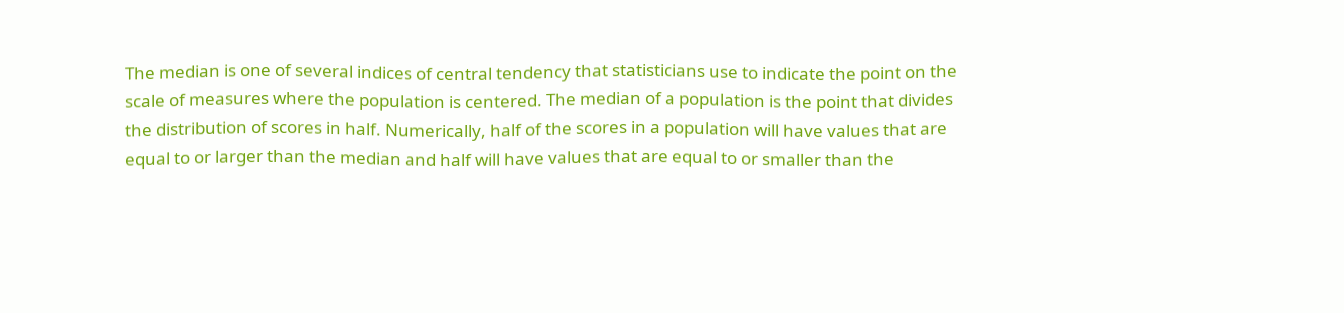The median is one of several indices of central tendency that statisticians use to indicate the point on the scale of measures where the population is centered. The median of a population is the point that divides the distribution of scores in half. Numerically, half of the scores in a population will have values that are equal to or larger than the median and half will have values that are equal to or smaller than the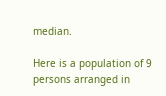median.

Here is a population of 9 persons arranged in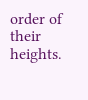order of their heights.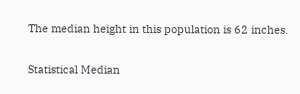The median height in this population is 62 inches.

Statistical Median